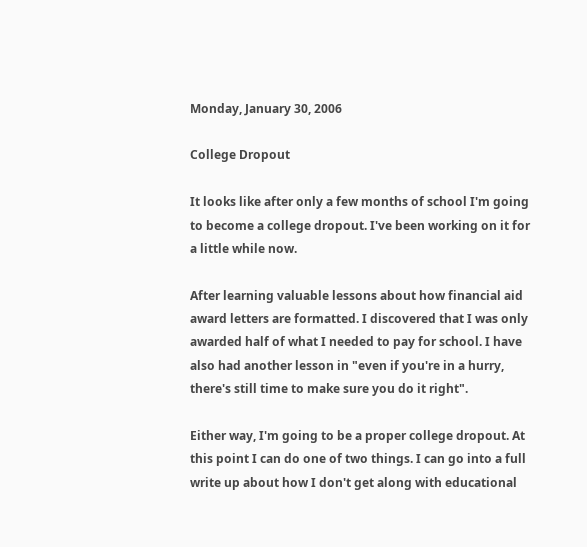Monday, January 30, 2006

College Dropout

It looks like after only a few months of school I'm going to become a college dropout. I've been working on it for a little while now.

After learning valuable lessons about how financial aid award letters are formatted. I discovered that I was only awarded half of what I needed to pay for school. I have also had another lesson in "even if you're in a hurry, there's still time to make sure you do it right".

Either way, I'm going to be a proper college dropout. At this point I can do one of two things. I can go into a full write up about how I don't get along with educational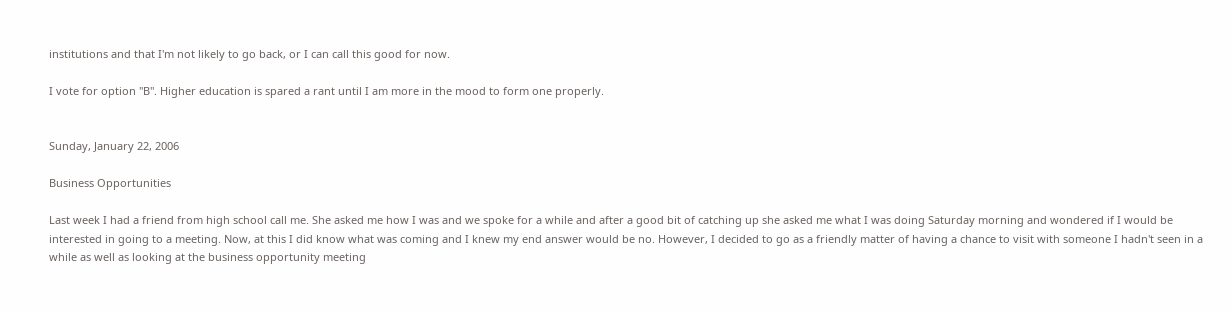institutions and that I'm not likely to go back, or I can call this good for now.

I vote for option "B". Higher education is spared a rant until I am more in the mood to form one properly.


Sunday, January 22, 2006

Business Opportunities

Last week I had a friend from high school call me. She asked me how I was and we spoke for a while and after a good bit of catching up she asked me what I was doing Saturday morning and wondered if I would be interested in going to a meeting. Now, at this I did know what was coming and I knew my end answer would be no. However, I decided to go as a friendly matter of having a chance to visit with someone I hadn't seen in a while as well as looking at the business opportunity meeting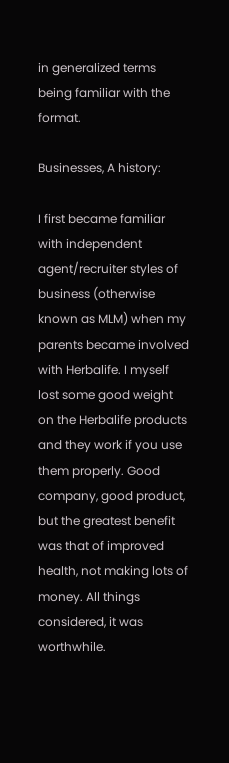in generalized terms being familiar with the format.

Businesses, A history:

I first became familiar with independent agent/recruiter styles of business (otherwise known as MLM) when my parents became involved with Herbalife. I myself lost some good weight on the Herbalife products and they work if you use them properly. Good company, good product, but the greatest benefit was that of improved health, not making lots of money. All things considered, it was worthwhile.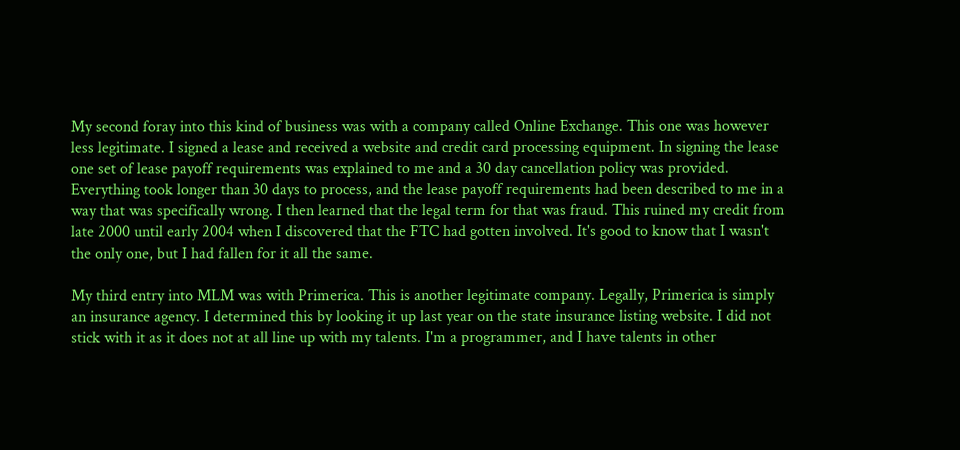My second foray into this kind of business was with a company called Online Exchange. This one was however less legitimate. I signed a lease and received a website and credit card processing equipment. In signing the lease one set of lease payoff requirements was explained to me and a 30 day cancellation policy was provided. Everything took longer than 30 days to process, and the lease payoff requirements had been described to me in a way that was specifically wrong. I then learned that the legal term for that was fraud. This ruined my credit from late 2000 until early 2004 when I discovered that the FTC had gotten involved. It's good to know that I wasn't the only one, but I had fallen for it all the same.

My third entry into MLM was with Primerica. This is another legitimate company. Legally, Primerica is simply an insurance agency. I determined this by looking it up last year on the state insurance listing website. I did not stick with it as it does not at all line up with my talents. I'm a programmer, and I have talents in other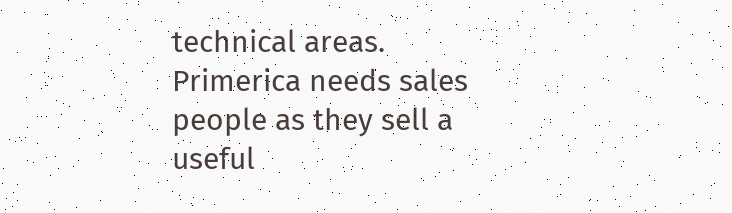technical areas. Primerica needs sales people as they sell a useful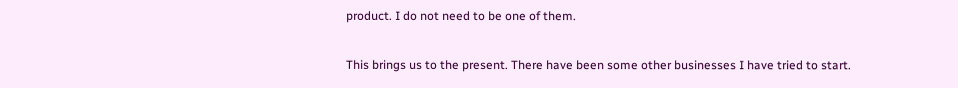product. I do not need to be one of them.

This brings us to the present. There have been some other businesses I have tried to start.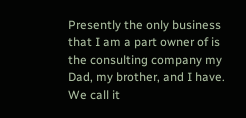Presently the only business that I am a part owner of is the consulting company my Dad, my brother, and I have. We call it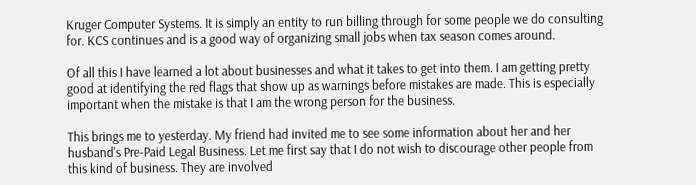Kruger Computer Systems. It is simply an entity to run billing through for some people we do consulting for. KCS continues and is a good way of organizing small jobs when tax season comes around.

Of all this I have learned a lot about businesses and what it takes to get into them. I am getting pretty good at identifying the red flags that show up as warnings before mistakes are made. This is especially important when the mistake is that I am the wrong person for the business.

This brings me to yesterday. My friend had invited me to see some information about her and her husband's Pre-Paid Legal Business. Let me first say that I do not wish to discourage other people from this kind of business. They are involved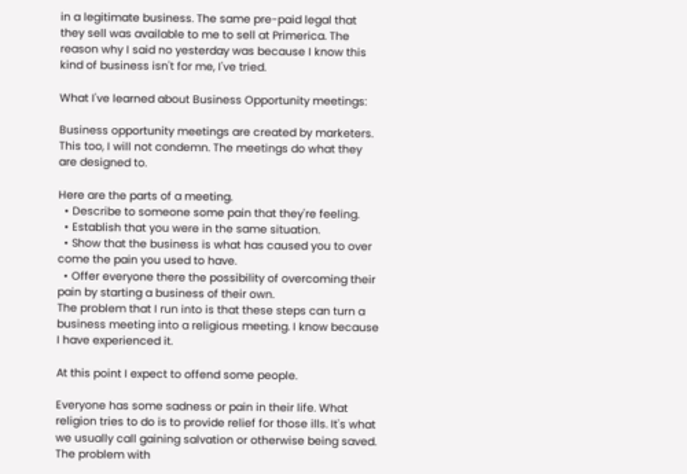in a legitimate business. The same pre-paid legal that they sell was available to me to sell at Primerica. The reason why I said no yesterday was because I know this kind of business isn't for me, I've tried.

What I've learned about Business Opportunity meetings:

Business opportunity meetings are created by marketers. This too, I will not condemn. The meetings do what they are designed to.

Here are the parts of a meeting.
  • Describe to someone some pain that they're feeling.
  • Establish that you were in the same situation.
  • Show that the business is what has caused you to over come the pain you used to have.
  • Offer everyone there the possibility of overcoming their pain by starting a business of their own.
The problem that I run into is that these steps can turn a business meeting into a religious meeting. I know because I have experienced it.

At this point I expect to offend some people.

Everyone has some sadness or pain in their life. What religion tries to do is to provide relief for those ills. It's what we usually call gaining salvation or otherwise being saved. The problem with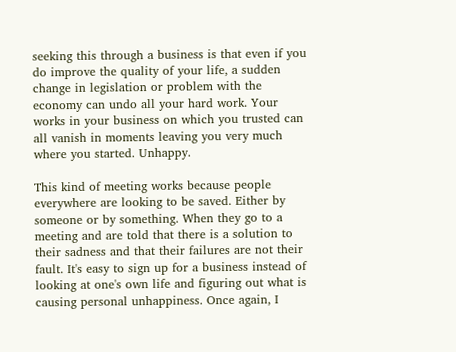seeking this through a business is that even if you do improve the quality of your life, a sudden change in legislation or problem with the economy can undo all your hard work. Your works in your business on which you trusted can all vanish in moments leaving you very much where you started. Unhappy.

This kind of meeting works because people everywhere are looking to be saved. Either by someone or by something. When they go to a meeting and are told that there is a solution to their sadness and that their failures are not their fault. It's easy to sign up for a business instead of looking at one's own life and figuring out what is causing personal unhappiness. Once again, I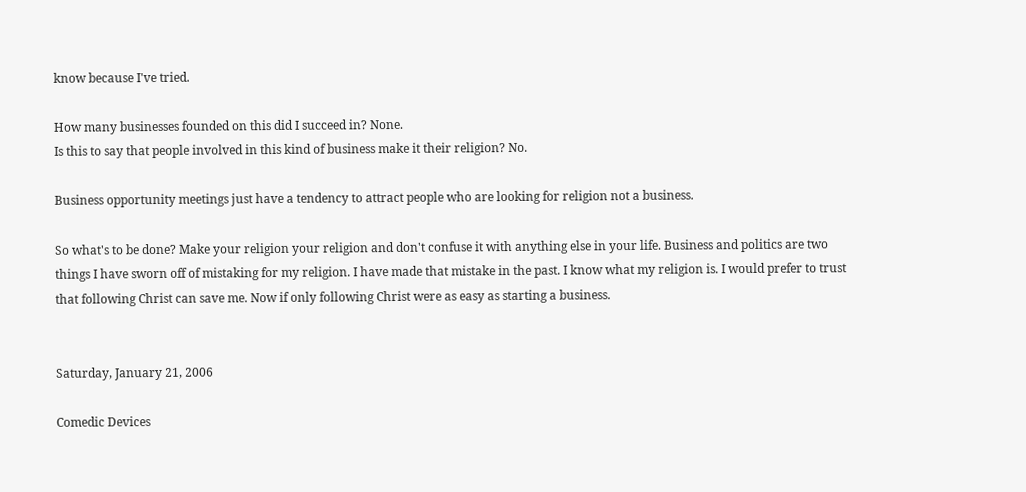know because I've tried.

How many businesses founded on this did I succeed in? None.
Is this to say that people involved in this kind of business make it their religion? No.

Business opportunity meetings just have a tendency to attract people who are looking for religion not a business.

So what's to be done? Make your religion your religion and don't confuse it with anything else in your life. Business and politics are two things I have sworn off of mistaking for my religion. I have made that mistake in the past. I know what my religion is. I would prefer to trust that following Christ can save me. Now if only following Christ were as easy as starting a business.


Saturday, January 21, 2006

Comedic Devices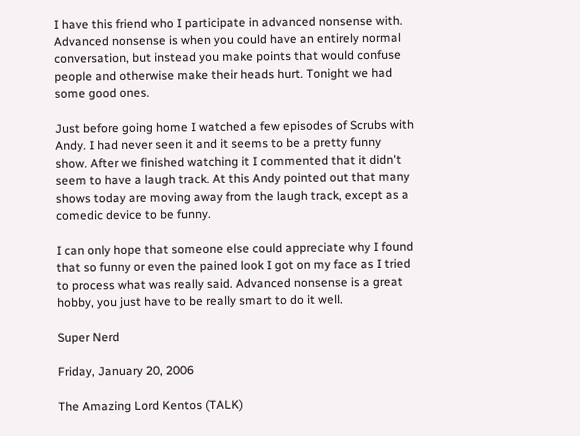I have this friend who I participate in advanced nonsense with. Advanced nonsense is when you could have an entirely normal conversation, but instead you make points that would confuse people and otherwise make their heads hurt. Tonight we had some good ones.

Just before going home I watched a few episodes of Scrubs with Andy. I had never seen it and it seems to be a pretty funny show. After we finished watching it I commented that it didn't seem to have a laugh track. At this Andy pointed out that many shows today are moving away from the laugh track, except as a comedic device to be funny.

I can only hope that someone else could appreciate why I found that so funny or even the pained look I got on my face as I tried to process what was really said. Advanced nonsense is a great hobby, you just have to be really smart to do it well.

Super Nerd

Friday, January 20, 2006

The Amazing Lord Kentos (TALK)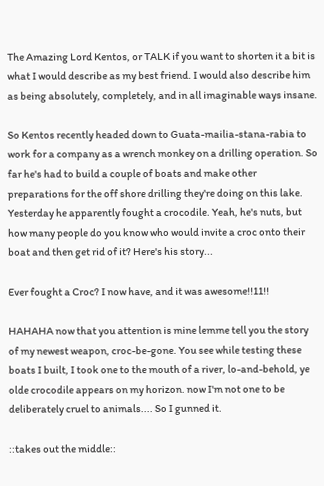The Amazing Lord Kentos, or TALK if you want to shorten it a bit is what I would describe as my best friend. I would also describe him as being absolutely, completely, and in all imaginable ways insane.

So Kentos recently headed down to Guata-mailia-stana-rabia to work for a company as a wrench monkey on a drilling operation. So far he's had to build a couple of boats and make other preparations for the off shore drilling they're doing on this lake. Yesterday he apparently fought a crocodile. Yeah, he's nuts, but how many people do you know who would invite a croc onto their boat and then get rid of it? Here's his story...

Ever fought a Croc? I now have, and it was awesome!!11!!

HAHAHA now that you attention is mine lemme tell you the story of my newest weapon, croc-be-gone. You see while testing these boats I built, I took one to the mouth of a river, lo-and-behold, ye olde crocodile appears on my horizon. now I'm not one to be deliberately cruel to animals.... So I gunned it.

::takes out the middle::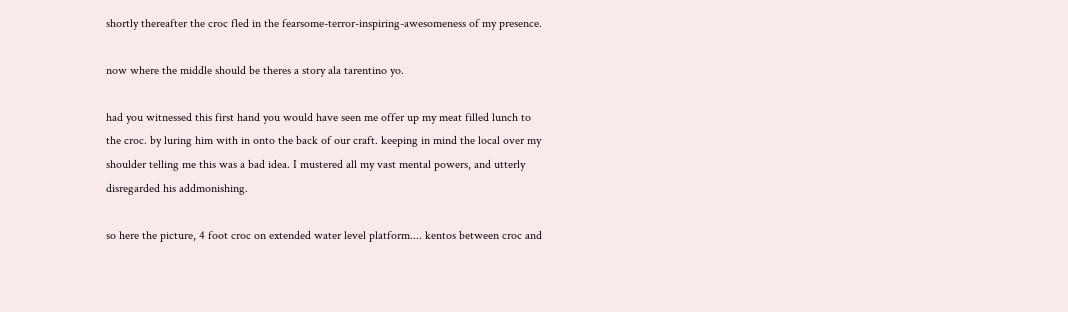shortly thereafter the croc fled in the fearsome-terror-inspiring-awesomeness of my presence.

now where the middle should be theres a story ala tarentino yo.

had you witnessed this first hand you would have seen me offer up my meat filled lunch to the croc. by luring him with in onto the back of our craft. keeping in mind the local over my shoulder telling me this was a bad idea. I mustered all my vast mental powers, and utterly disregarded his addmonishing.

so here the picture, 4 foot croc on extended water level platform.... kentos between croc and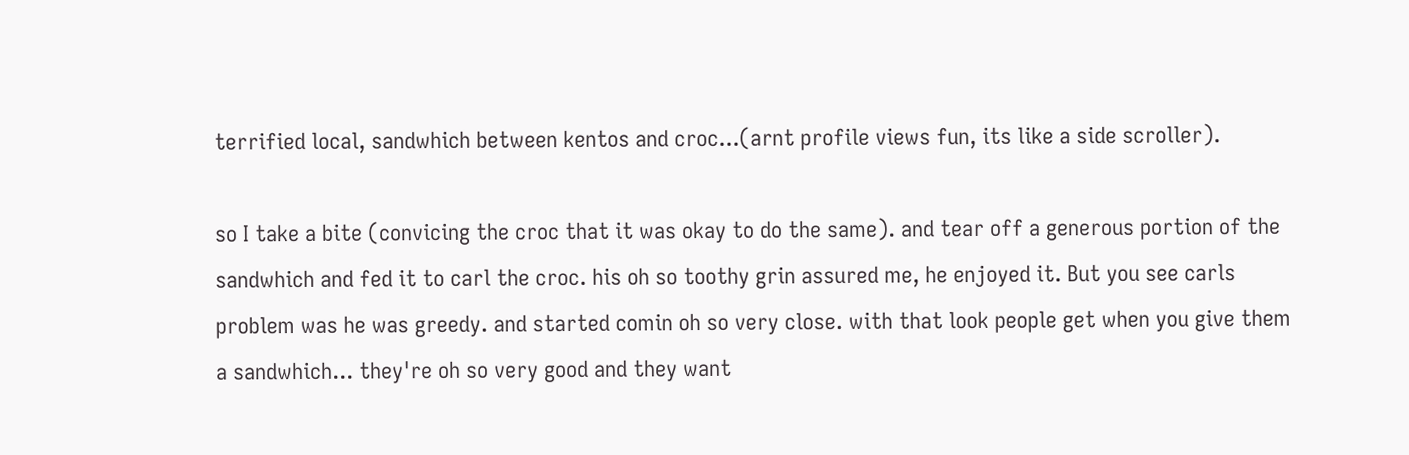terrified local, sandwhich between kentos and croc...(arnt profile views fun, its like a side scroller).

so I take a bite (convicing the croc that it was okay to do the same). and tear off a generous portion of the sandwhich and fed it to carl the croc. his oh so toothy grin assured me, he enjoyed it. But you see carls problem was he was greedy. and started comin oh so very close. with that look people get when you give them a sandwhich... they're oh so very good and they want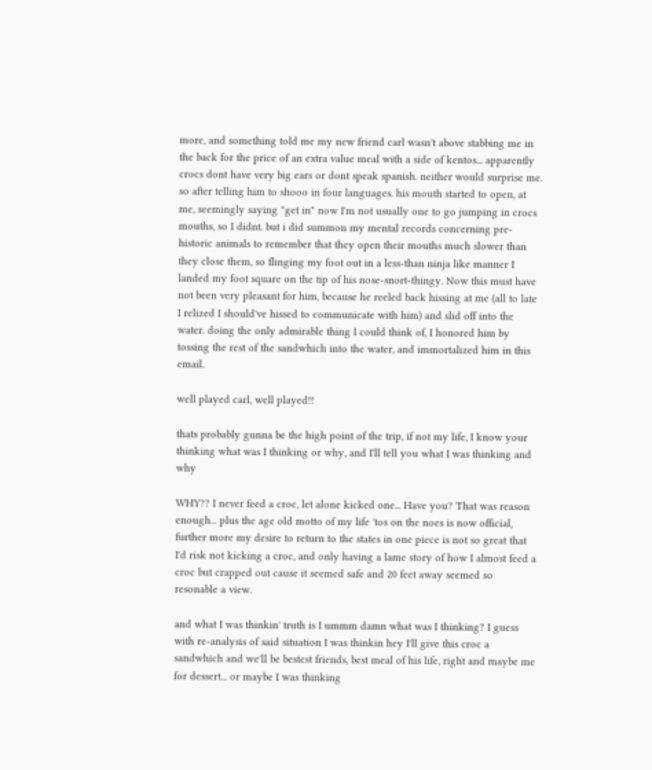more, and something told me my new friend carl wasn't above stabbing me in the back for the price of an extra value meal with a side of kentos... apparently crocs dont have very big ears or dont speak spanish. neither would surprise me. so after telling him to shooo in four languages. his mouth started to open, at me, seemingly saying "get in" now I'm not usually one to go jumping in crocs mouths, so I didnt. but i did summon my mental records concerning pre-historic animals to remember that they open their mouths much slower than they close them, so flinging my foot out in a less-than ninja like manner I landed my foot square on the tip of his nose-snort-thingy. Now this must have not been very pleasant for him, because he reeled back hissing at me (all to late I relized I should've hissed to communicate with him) and slid off into the water. doing the only admirable thing I could think of, I honored him by tossing the rest of the sandwhich into the water, and immortalized him in this email.

well played carl, well played!!

thats probably gunna be the high point of the trip, if not my life, I know your thinking what was I thinking or why, and I'll tell you what I was thinking and why

WHY?? I never feed a croc, let alone kicked one... Have you? That was reason enough... plus the age old motto of my life 'tos on the noes is now official, further more my desire to return to the states in one piece is not so great that I'd risk not kicking a croc, and only having a lame story of how I almost feed a croc but crapped out cause it seemed safe and 20 feet away seemed so resonable a view.

and what I was thinkin' truth is I ummm damn what was I thinking? I guess with re-analysis of said situation I was thinkin hey I'll give this croc a sandwhich and we'll be bestest friends, best meal of his life, right and maybe me for dessert... or maybe I was thinking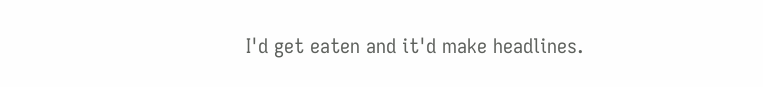I'd get eaten and it'd make headlines.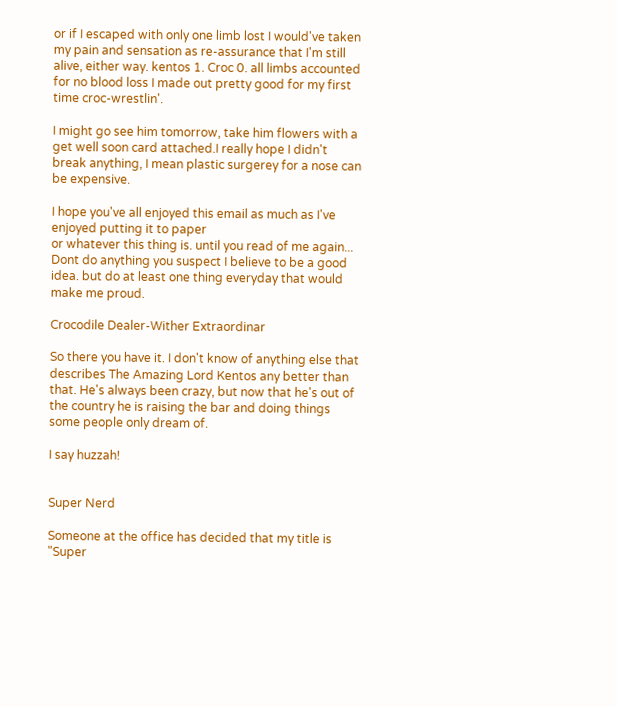or if I escaped with only one limb lost I would've taken my pain and sensation as re-assurance that I'm still alive, either way. kentos 1. Croc 0. all limbs accounted for no blood loss I made out pretty good for my first time croc-wrestlin'.

I might go see him tomorrow, take him flowers with a get well soon card attached.I really hope I didn't break anything, I mean plastic surgerey for a nose can be expensive.

I hope you've all enjoyed this email as much as I've enjoyed putting it to paper
or whatever this thing is. until you read of me again... Dont do anything you suspect I believe to be a good idea. but do at least one thing everyday that would make me proud.

Crocodile Dealer-Wither Extraordinar

So there you have it. I don't know of anything else that describes The Amazing Lord Kentos any better than that. He's always been crazy, but now that he's out of the country he is raising the bar and doing things some people only dream of.

I say huzzah!


Super Nerd

Someone at the office has decided that my title is "Super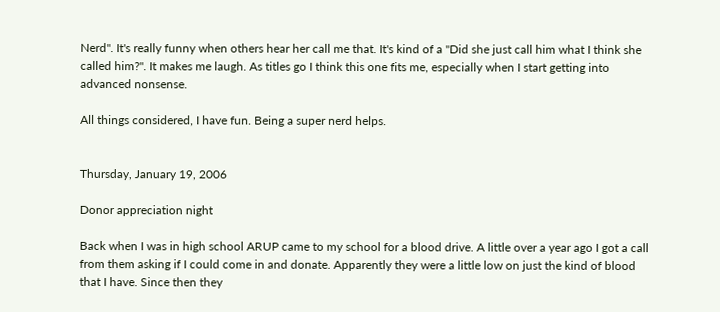Nerd". It's really funny when others hear her call me that. It's kind of a "Did she just call him what I think she called him?". It makes me laugh. As titles go I think this one fits me, especially when I start getting into advanced nonsense.

All things considered, I have fun. Being a super nerd helps.


Thursday, January 19, 2006

Donor appreciation night

Back when I was in high school ARUP came to my school for a blood drive. A little over a year ago I got a call from them asking if I could come in and donate. Apparently they were a little low on just the kind of blood that I have. Since then they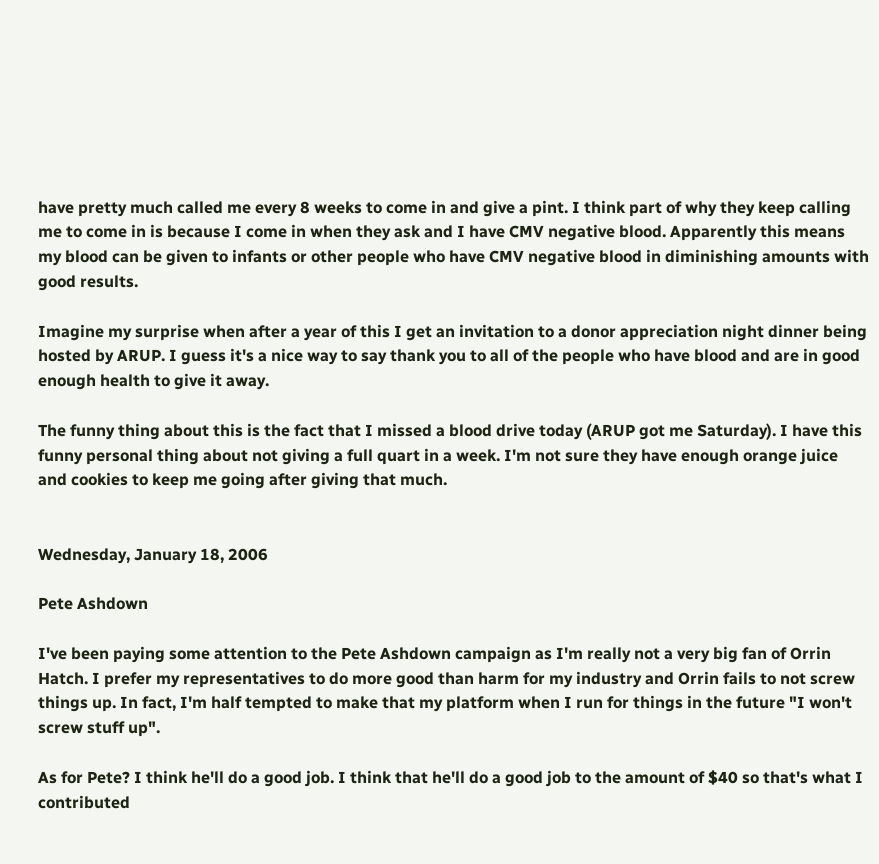have pretty much called me every 8 weeks to come in and give a pint. I think part of why they keep calling me to come in is because I come in when they ask and I have CMV negative blood. Apparently this means my blood can be given to infants or other people who have CMV negative blood in diminishing amounts with good results.

Imagine my surprise when after a year of this I get an invitation to a donor appreciation night dinner being hosted by ARUP. I guess it's a nice way to say thank you to all of the people who have blood and are in good enough health to give it away.

The funny thing about this is the fact that I missed a blood drive today (ARUP got me Saturday). I have this funny personal thing about not giving a full quart in a week. I'm not sure they have enough orange juice and cookies to keep me going after giving that much.


Wednesday, January 18, 2006

Pete Ashdown

I've been paying some attention to the Pete Ashdown campaign as I'm really not a very big fan of Orrin Hatch. I prefer my representatives to do more good than harm for my industry and Orrin fails to not screw things up. In fact, I'm half tempted to make that my platform when I run for things in the future "I won't screw stuff up".

As for Pete? I think he'll do a good job. I think that he'll do a good job to the amount of $40 so that's what I contributed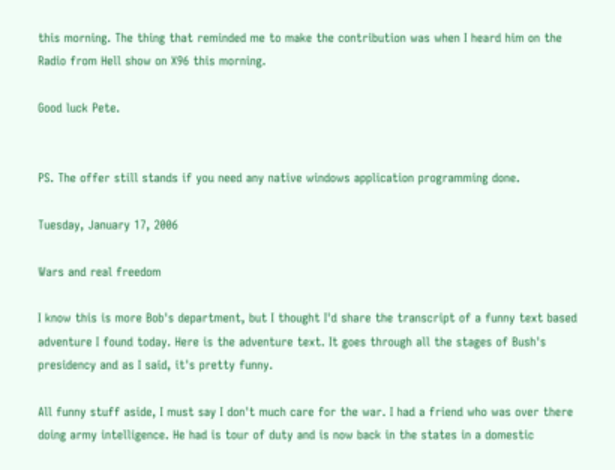this morning. The thing that reminded me to make the contribution was when I heard him on the Radio from Hell show on X96 this morning.

Good luck Pete.


PS. The offer still stands if you need any native windows application programming done.

Tuesday, January 17, 2006

Wars and real freedom

I know this is more Bob's department, but I thought I'd share the transcript of a funny text based adventure I found today. Here is the adventure text. It goes through all the stages of Bush's presidency and as I said, it's pretty funny.

All funny stuff aside, I must say I don't much care for the war. I had a friend who was over there doing army intelligence. He had is tour of duty and is now back in the states in a domestic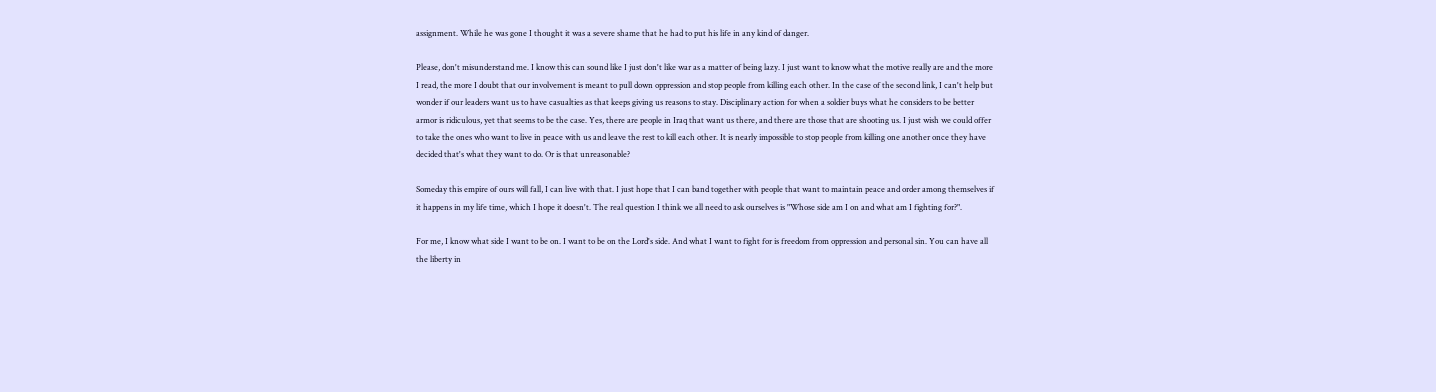assignment. While he was gone I thought it was a severe shame that he had to put his life in any kind of danger.

Please, don't misunderstand me. I know this can sound like I just don't like war as a matter of being lazy. I just want to know what the motive really are and the more I read, the more I doubt that our involvement is meant to pull down oppression and stop people from killing each other. In the case of the second link, I can't help but wonder if our leaders want us to have casualties as that keeps giving us reasons to stay. Disciplinary action for when a soldier buys what he considers to be better armor is ridiculous, yet that seems to be the case. Yes, there are people in Iraq that want us there, and there are those that are shooting us. I just wish we could offer to take the ones who want to live in peace with us and leave the rest to kill each other. It is nearly impossible to stop people from killing one another once they have decided that's what they want to do. Or is that unreasonable?

Someday this empire of ours will fall, I can live with that. I just hope that I can band together with people that want to maintain peace and order among themselves if it happens in my life time, which I hope it doesn't. The real question I think we all need to ask ourselves is "Whose side am I on and what am I fighting for?".

For me, I know what side I want to be on. I want to be on the Lord's side. And what I want to fight for is freedom from oppression and personal sin. You can have all the liberty in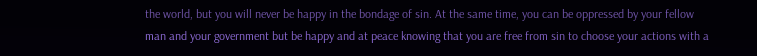the world, but you will never be happy in the bondage of sin. At the same time, you can be oppressed by your fellow man and your government but be happy and at peace knowing that you are free from sin to choose your actions with a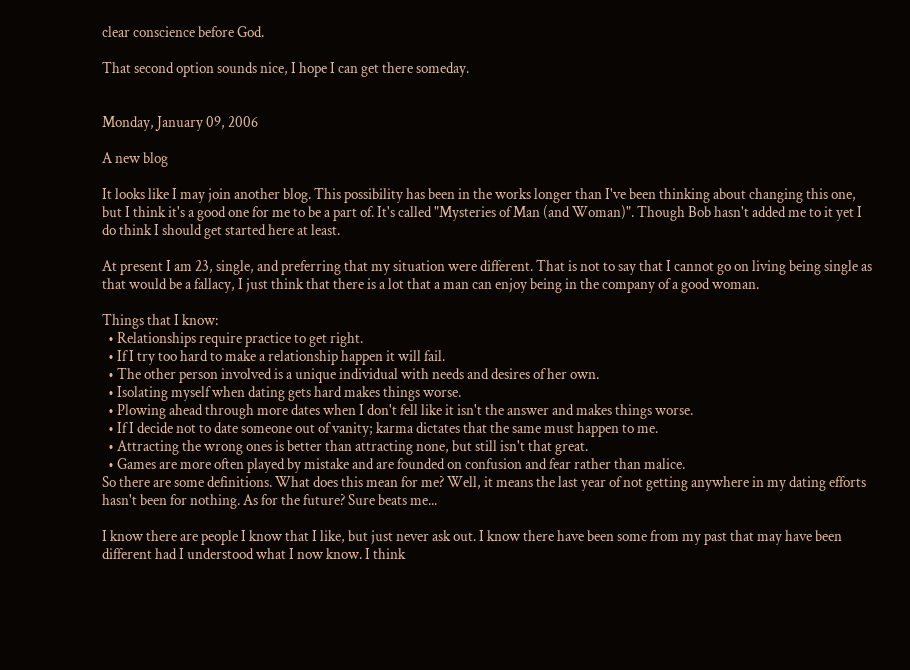clear conscience before God.

That second option sounds nice, I hope I can get there someday.


Monday, January 09, 2006

A new blog

It looks like I may join another blog. This possibility has been in the works longer than I've been thinking about changing this one, but I think it's a good one for me to be a part of. It's called "Mysteries of Man (and Woman)". Though Bob hasn't added me to it yet I do think I should get started here at least.

At present I am 23, single, and preferring that my situation were different. That is not to say that I cannot go on living being single as that would be a fallacy, I just think that there is a lot that a man can enjoy being in the company of a good woman.

Things that I know:
  • Relationships require practice to get right.
  • If I try too hard to make a relationship happen it will fail.
  • The other person involved is a unique individual with needs and desires of her own.
  • Isolating myself when dating gets hard makes things worse.
  • Plowing ahead through more dates when I don't fell like it isn't the answer and makes things worse.
  • If I decide not to date someone out of vanity; karma dictates that the same must happen to me.
  • Attracting the wrong ones is better than attracting none, but still isn't that great.
  • Games are more often played by mistake and are founded on confusion and fear rather than malice.
So there are some definitions. What does this mean for me? Well, it means the last year of not getting anywhere in my dating efforts hasn't been for nothing. As for the future? Sure beats me...

I know there are people I know that I like, but just never ask out. I know there have been some from my past that may have been different had I understood what I now know. I think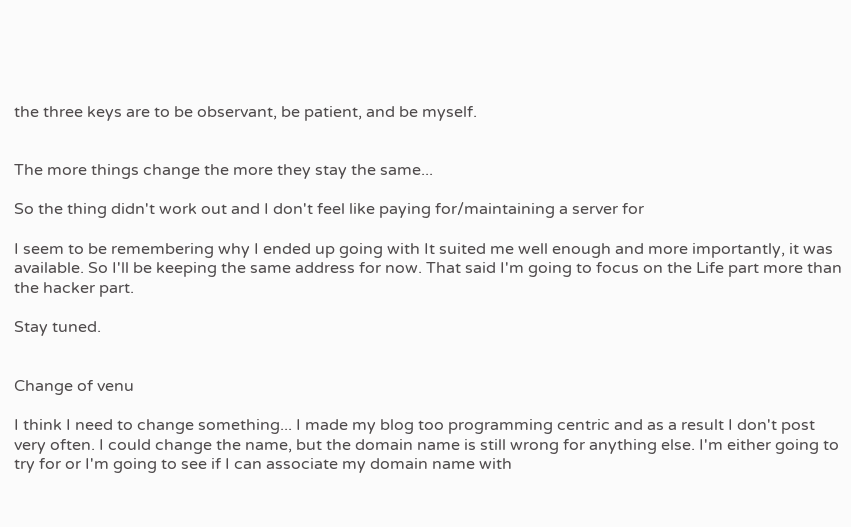the three keys are to be observant, be patient, and be myself.


The more things change the more they stay the same...

So the thing didn't work out and I don't feel like paying for/maintaining a server for

I seem to be remembering why I ended up going with It suited me well enough and more importantly, it was available. So I'll be keeping the same address for now. That said I'm going to focus on the Life part more than the hacker part.

Stay tuned.


Change of venu

I think I need to change something... I made my blog too programming centric and as a result I don't post very often. I could change the name, but the domain name is still wrong for anything else. I'm either going to try for or I'm going to see if I can associate my domain name with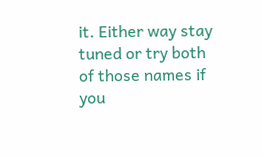it. Either way stay tuned or try both of those names if you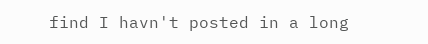find I havn't posted in a long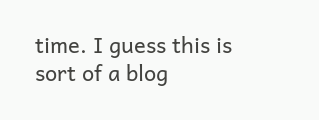time. I guess this is sort of a blog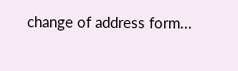change of address form...